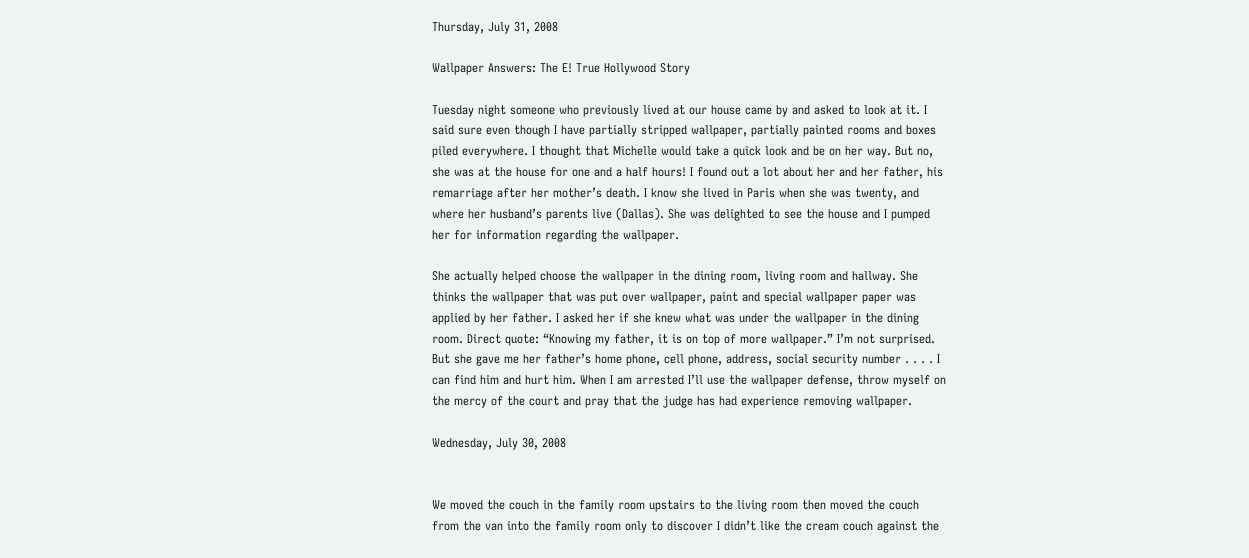Thursday, July 31, 2008

Wallpaper Answers: The E! True Hollywood Story

Tuesday night someone who previously lived at our house came by and asked to look at it. I said sure even though I have partially stripped wallpaper, partially painted rooms and boxes piled everywhere. I thought that Michelle would take a quick look and be on her way. But no, she was at the house for one and a half hours! I found out a lot about her and her father, his remarriage after her mother’s death. I know she lived in Paris when she was twenty, and where her husband’s parents live (Dallas). She was delighted to see the house and I pumped her for information regarding the wallpaper.

She actually helped choose the wallpaper in the dining room, living room and hallway. She thinks the wallpaper that was put over wallpaper, paint and special wallpaper paper was applied by her father. I asked her if she knew what was under the wallpaper in the dining room. Direct quote: “Knowing my father, it is on top of more wallpaper.” I’m not surprised. But she gave me her father’s home phone, cell phone, address, social security number . . . . I can find him and hurt him. When I am arrested I’ll use the wallpaper defense, throw myself on the mercy of the court and pray that the judge has had experience removing wallpaper.

Wednesday, July 30, 2008


We moved the couch in the family room upstairs to the living room then moved the couch from the van into the family room only to discover I didn’t like the cream couch against the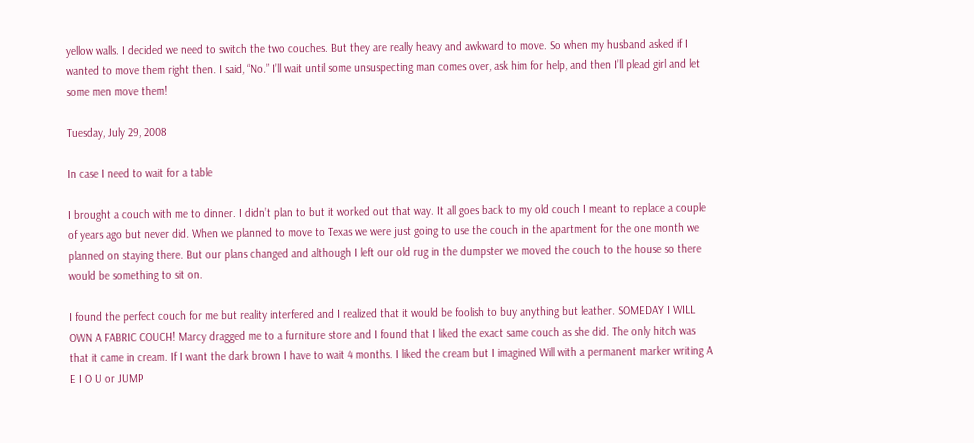yellow walls. I decided we need to switch the two couches. But they are really heavy and awkward to move. So when my husband asked if I wanted to move them right then. I said, “No.” I’ll wait until some unsuspecting man comes over, ask him for help, and then I’ll plead girl and let some men move them!

Tuesday, July 29, 2008

In case I need to wait for a table

I brought a couch with me to dinner. I didn’t plan to but it worked out that way. It all goes back to my old couch I meant to replace a couple of years ago but never did. When we planned to move to Texas we were just going to use the couch in the apartment for the one month we planned on staying there. But our plans changed and although I left our old rug in the dumpster we moved the couch to the house so there would be something to sit on.

I found the perfect couch for me but reality interfered and I realized that it would be foolish to buy anything but leather. SOMEDAY I WILL OWN A FABRIC COUCH! Marcy dragged me to a furniture store and I found that I liked the exact same couch as she did. The only hitch was that it came in cream. If I want the dark brown I have to wait 4 months. I liked the cream but I imagined Will with a permanent marker writing A E I O U or JUMP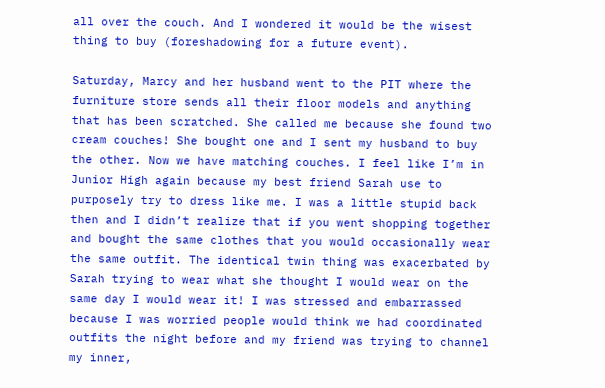all over the couch. And I wondered it would be the wisest thing to buy (foreshadowing for a future event).

Saturday, Marcy and her husband went to the PIT where the furniture store sends all their floor models and anything that has been scratched. She called me because she found two cream couches! She bought one and I sent my husband to buy the other. Now we have matching couches. I feel like I’m in Junior High again because my best friend Sarah use to purposely try to dress like me. I was a little stupid back then and I didn’t realize that if you went shopping together and bought the same clothes that you would occasionally wear the same outfit. The identical twin thing was exacerbated by Sarah trying to wear what she thought I would wear on the same day I would wear it! I was stressed and embarrassed because I was worried people would think we had coordinated outfits the night before and my friend was trying to channel my inner,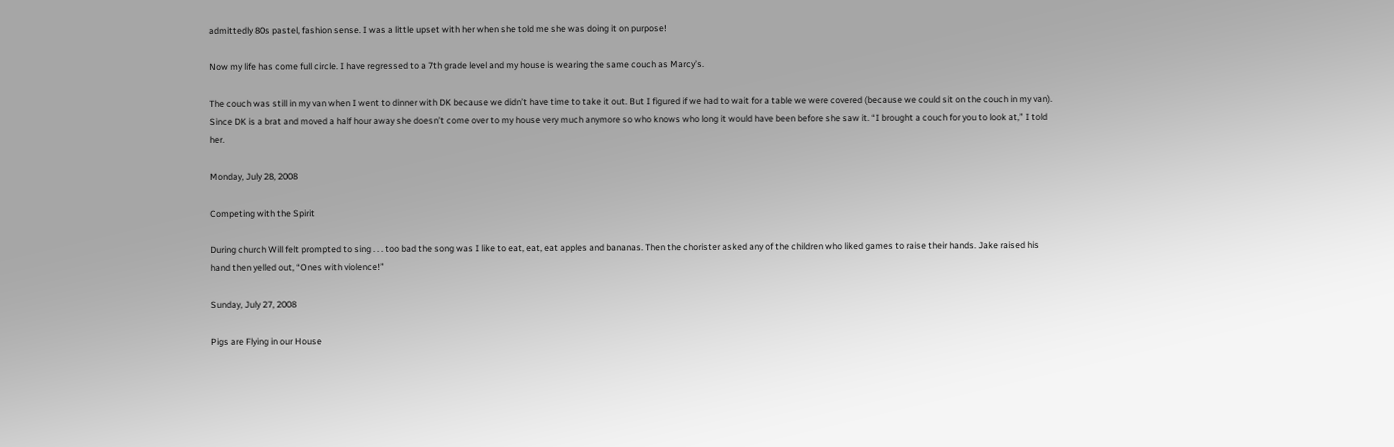admittedly 80s pastel, fashion sense. I was a little upset with her when she told me she was doing it on purpose!

Now my life has come full circle. I have regressed to a 7th grade level and my house is wearing the same couch as Marcy’s.

The couch was still in my van when I went to dinner with DK because we didn’t have time to take it out. But I figured if we had to wait for a table we were covered (because we could sit on the couch in my van). Since DK is a brat and moved a half hour away she doesn’t come over to my house very much anymore so who knows who long it would have been before she saw it. “I brought a couch for you to look at,” I told her.

Monday, July 28, 2008

Competing with the Spirit

During church Will felt prompted to sing . . . too bad the song was I like to eat, eat, eat apples and bananas. Then the chorister asked any of the children who liked games to raise their hands. Jake raised his hand then yelled out, “Ones with violence!”

Sunday, July 27, 2008

Pigs are Flying in our House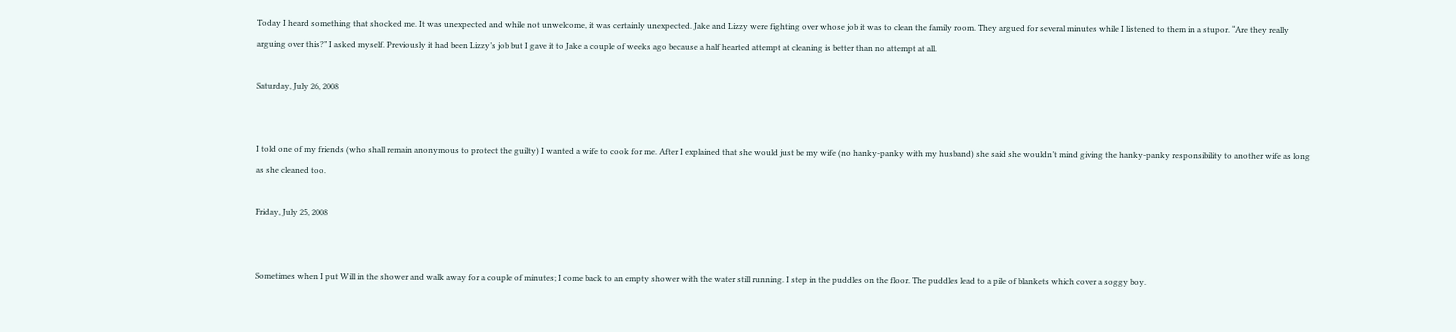Today I heard something that shocked me. It was unexpected and while not unwelcome, it was certainly unexpected. Jake and Lizzy were fighting over whose job it was to clean the family room. They argued for several minutes while I listened to them in a stupor. “Are they really arguing over this?” I asked myself. Previously it had been Lizzy’s job but I gave it to Jake a couple of weeks ago because a half hearted attempt at cleaning is better than no attempt at all.

Saturday, July 26, 2008


I told one of my friends (who shall remain anonymous to protect the guilty) I wanted a wife to cook for me. After I explained that she would just be my wife (no hanky-panky with my husband) she said she wouldn’t mind giving the hanky-panky responsibility to another wife as long as she cleaned too.

Friday, July 25, 2008


Sometimes when I put Will in the shower and walk away for a couple of minutes; I come back to an empty shower with the water still running. I step in the puddles on the floor. The puddles lead to a pile of blankets which cover a soggy boy.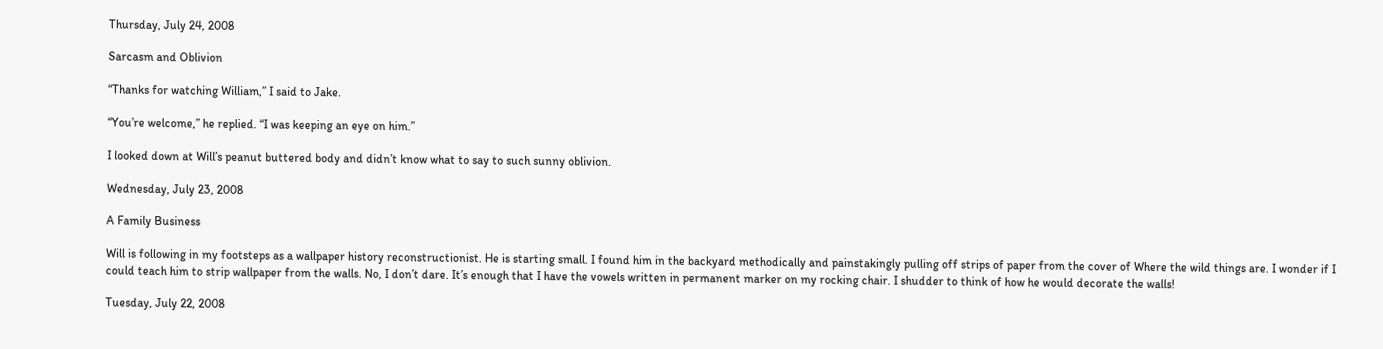Thursday, July 24, 2008

Sarcasm and Oblivion

“Thanks for watching William,” I said to Jake.

“You’re welcome,” he replied. “I was keeping an eye on him.”

I looked down at Will’s peanut buttered body and didn’t know what to say to such sunny oblivion.

Wednesday, July 23, 2008

A Family Business

Will is following in my footsteps as a wallpaper history reconstructionist. He is starting small. I found him in the backyard methodically and painstakingly pulling off strips of paper from the cover of Where the wild things are. I wonder if I could teach him to strip wallpaper from the walls. No, I don’t dare. It’s enough that I have the vowels written in permanent marker on my rocking chair. I shudder to think of how he would decorate the walls!

Tuesday, July 22, 2008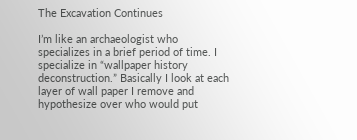The Excavation Continues

I’m like an archaeologist who specializes in a brief period of time. I specialize in “wallpaper history deconstruction.” Basically I look at each layer of wall paper I remove and hypothesize over who would put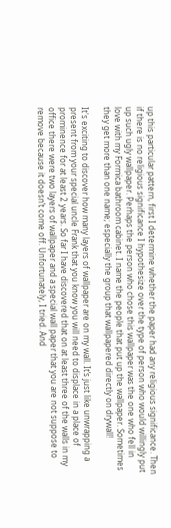up this particular pattern, first I determine whether the paper had any religious significance. Then if there is no religious significance I hypothesize over the type of person who would willingly put up such ugly wallpaper. Perhaps the person who chose this wallpaper was the one who fell in love with my Formica bathroom cabinet. I name the people that put up the wallpaper. Sometimes they get more than one name; especially the group that wallpapered directly on drywall!

It's exciting to discover how many layers of wallpaper are on my wall. It’s just like unwrapping a present from your special uncle Frank that you know you will need to displace in a place of prominence for at least 2 years. So far I have discovered that on at least three of the walls in my office there were two layers of wallpaper and a special wall paper that you are not suppose to remove because it doesn’t come off. Unfortunately, I tried. And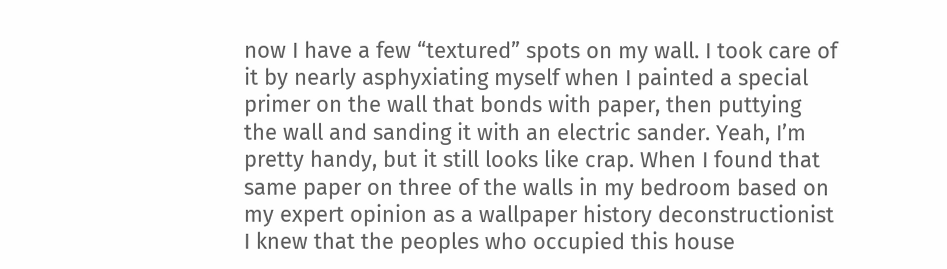now I have a few “textured” spots on my wall. I took care of it by nearly asphyxiating myself when I painted a special primer on the wall that bonds with paper, then puttying the wall and sanding it with an electric sander. Yeah, I’m pretty handy, but it still looks like crap. When I found that same paper on three of the walls in my bedroom based on my expert opinion as a wallpaper history deconstructionist I knew that the peoples who occupied this house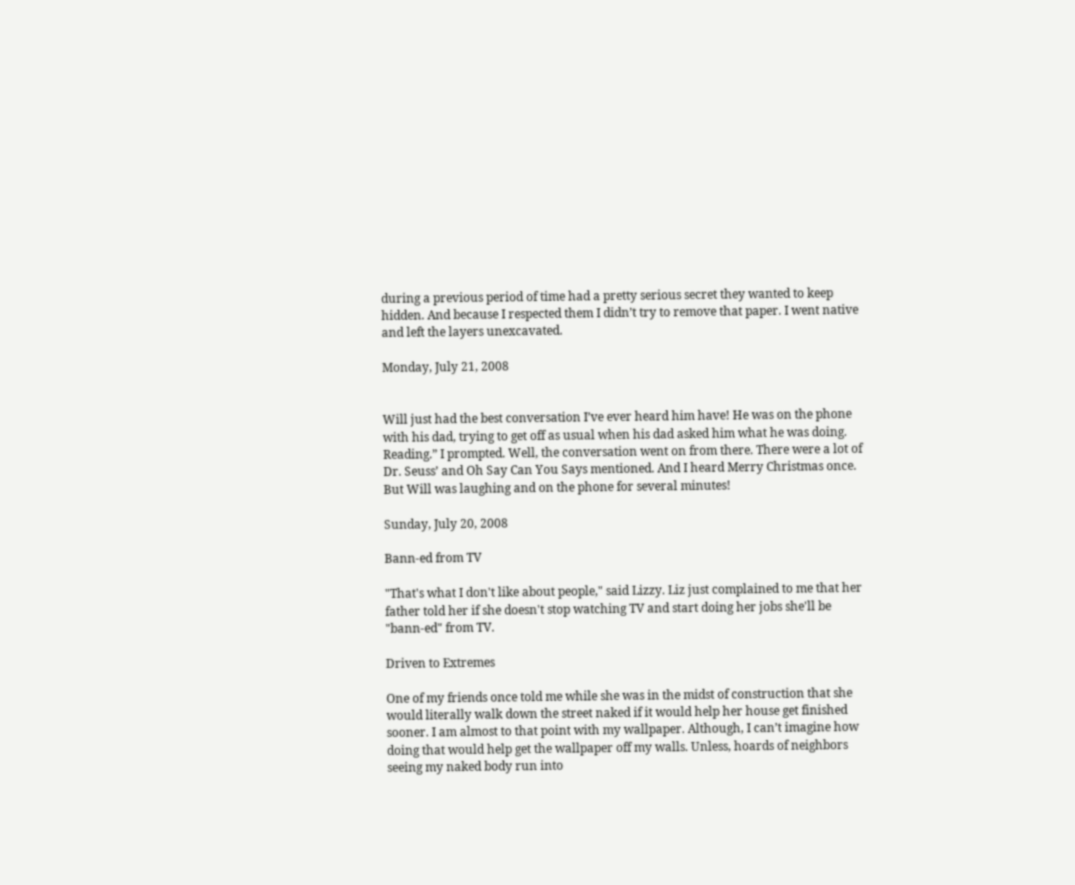during a previous period of time had a pretty serious secret they wanted to keep hidden. And because I respected them I didn’t try to remove that paper. I went native and left the layers unexcavated.

Monday, July 21, 2008


Will just had the best conversation I’ve ever heard him have! He was on the phone with his dad, trying to get off as usual when his dad asked him what he was doing. Reading.” I prompted. Well, the conversation went on from there. There were a lot of Dr. Seuss’ and Oh Say Can You Says mentioned. And I heard Merry Christmas once. But Will was laughing and on the phone for several minutes!

Sunday, July 20, 2008

Bann-ed from TV

"That's what I don't like about people," said Lizzy. Liz just complained to me that her father told her if she doesn't stop watching TV and start doing her jobs she'll be "bann-ed" from TV.

Driven to Extremes

One of my friends once told me while she was in the midst of construction that she would literally walk down the street naked if it would help her house get finished sooner. I am almost to that point with my wallpaper. Although, I can’t imagine how doing that would help get the wallpaper off my walls. Unless, hoards of neighbors seeing my naked body run into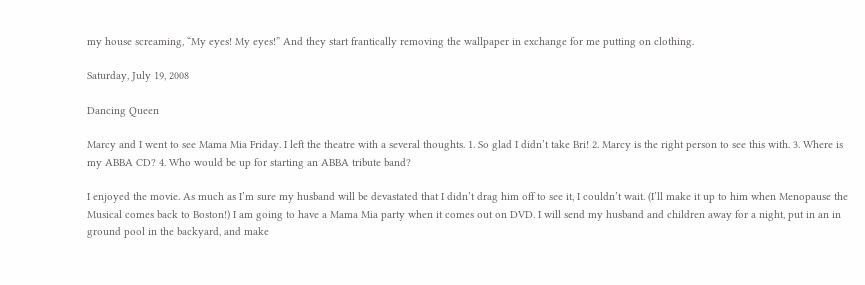my house screaming, “My eyes! My eyes!” And they start frantically removing the wallpaper in exchange for me putting on clothing.

Saturday, July 19, 2008

Dancing Queen

Marcy and I went to see Mama Mia Friday. I left the theatre with a several thoughts. 1. So glad I didn’t take Bri! 2. Marcy is the right person to see this with. 3. Where is my ABBA CD? 4. Who would be up for starting an ABBA tribute band?

I enjoyed the movie. As much as I’m sure my husband will be devastated that I didn’t drag him off to see it, I couldn’t wait. (I’ll make it up to him when Menopause the Musical comes back to Boston!) I am going to have a Mama Mia party when it comes out on DVD. I will send my husband and children away for a night, put in an in ground pool in the backyard, and make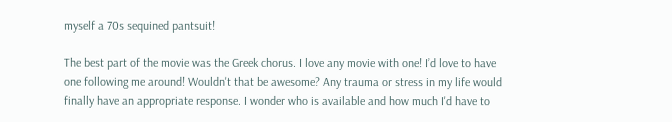myself a 70s sequined pantsuit!

The best part of the movie was the Greek chorus. I love any movie with one! I’d love to have one following me around! Wouldn't that be awesome? Any trauma or stress in my life would finally have an appropriate response. I wonder who is available and how much I'd have to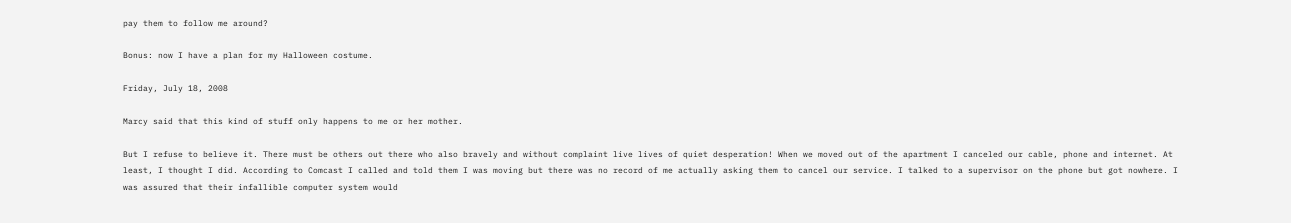pay them to follow me around?

Bonus: now I have a plan for my Halloween costume.

Friday, July 18, 2008

Marcy said that this kind of stuff only happens to me or her mother.

But I refuse to believe it. There must be others out there who also bravely and without complaint live lives of quiet desperation! When we moved out of the apartment I canceled our cable, phone and internet. At least, I thought I did. According to Comcast I called and told them I was moving but there was no record of me actually asking them to cancel our service. I talked to a supervisor on the phone but got nowhere. I was assured that their infallible computer system would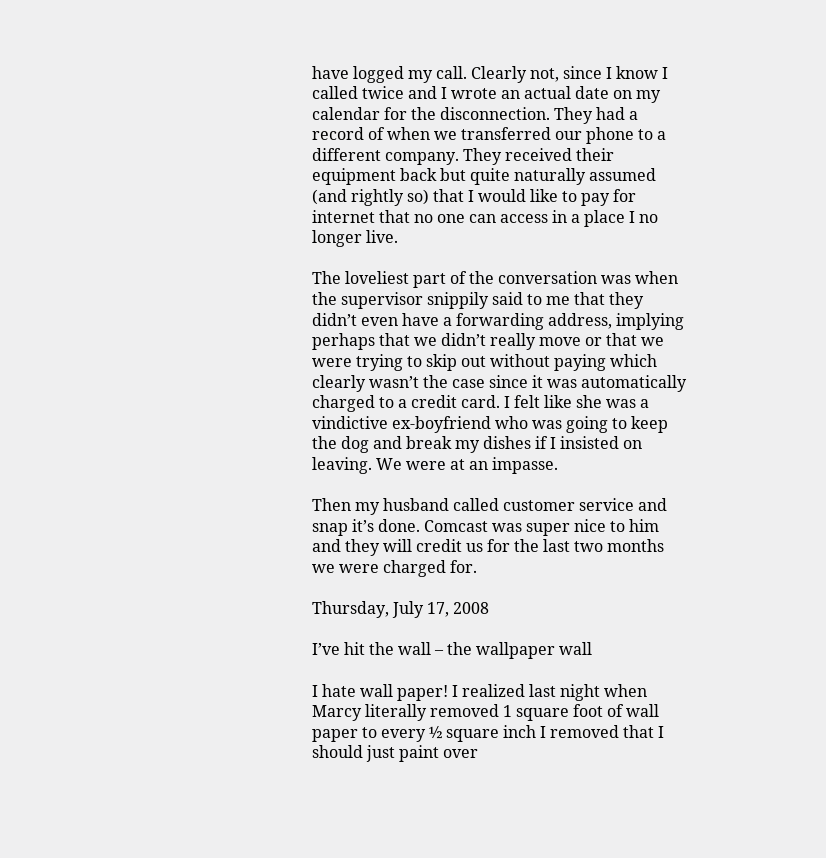have logged my call. Clearly not, since I know I called twice and I wrote an actual date on my calendar for the disconnection. They had a record of when we transferred our phone to a different company. They received their equipment back but quite naturally assumed (and rightly so) that I would like to pay for internet that no one can access in a place I no longer live.

The loveliest part of the conversation was when the supervisor snippily said to me that they didn’t even have a forwarding address, implying perhaps that we didn’t really move or that we were trying to skip out without paying which clearly wasn’t the case since it was automatically charged to a credit card. I felt like she was a vindictive ex-boyfriend who was going to keep the dog and break my dishes if I insisted on leaving. We were at an impasse.

Then my husband called customer service and snap it’s done. Comcast was super nice to him and they will credit us for the last two months we were charged for.

Thursday, July 17, 2008

I’ve hit the wall – the wallpaper wall

I hate wall paper! I realized last night when Marcy literally removed 1 square foot of wall paper to every ½ square inch I removed that I should just paint over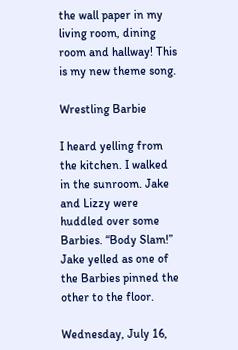the wall paper in my living room, dining room and hallway! This is my new theme song.

Wrestling Barbie

I heard yelling from the kitchen. I walked in the sunroom. Jake and Lizzy were huddled over some Barbies. “Body Slam!” Jake yelled as one of the Barbies pinned the other to the floor.

Wednesday, July 16,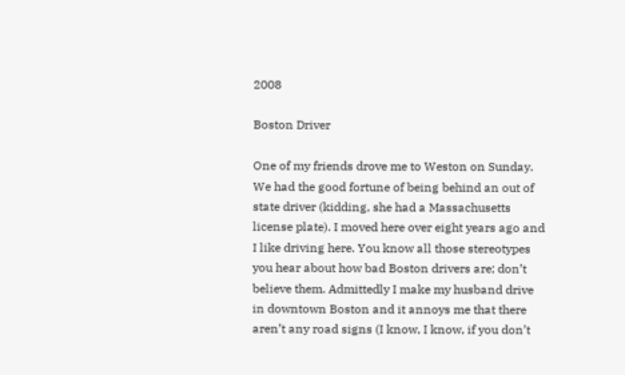2008

Boston Driver

One of my friends drove me to Weston on Sunday. We had the good fortune of being behind an out of state driver (kidding, she had a Massachusetts license plate). I moved here over eight years ago and I like driving here. You know all those stereotypes you hear about how bad Boston drivers are; don’t believe them. Admittedly I make my husband drive in downtown Boston and it annoys me that there aren’t any road signs (I know, I know, if you don’t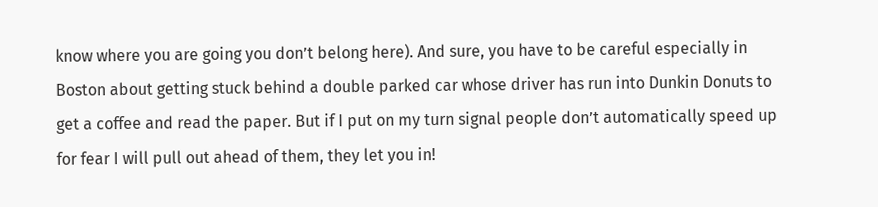know where you are going you don’t belong here). And sure, you have to be careful especially in Boston about getting stuck behind a double parked car whose driver has run into Dunkin Donuts to get a coffee and read the paper. But if I put on my turn signal people don’t automatically speed up for fear I will pull out ahead of them, they let you in!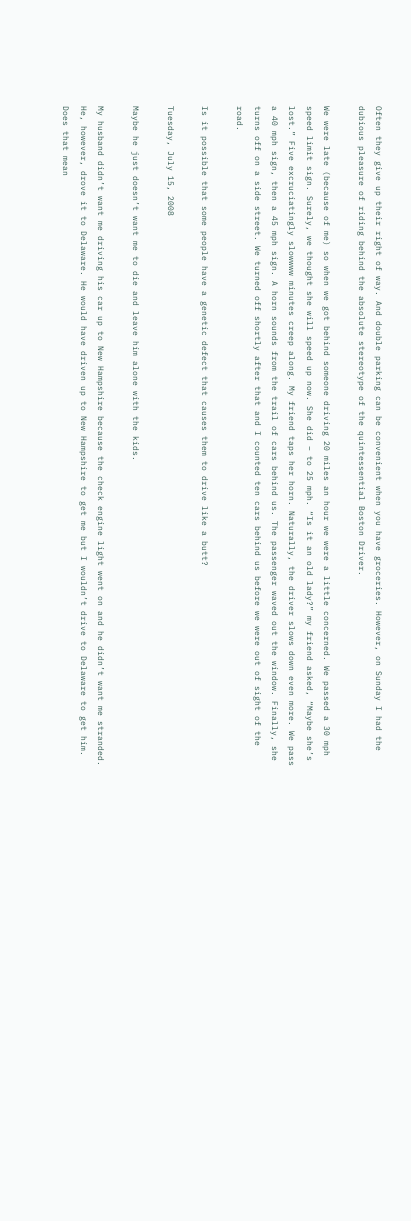Often they give up their right of way. And double parking can be convenient when you have groceries. However, on Sunday I had the dubious pleasure of riding behind the absolute stereotype of the quintessential Boston Driver.

We were late (because of me) so when we got behind someone driving 20 miles an hour we were a little concerned. We passed a 30 mph speed limit sign. Surely, we thought she will speed up now. She did – to 25 mph. “Is it an old lady?” my friend asked, “Maybe she’s lost.” Five excruciatingly slowwww minutes creep along. My friend taps her horn. Naturally, the driver slows down even more. We pass a 40 mph sign, then a 45 mph sign. A horn sounds from the trail of cars behind us. The passenger waved out the window. Finally, she turns off on a side street. We turned off shortly after that and I counted ten cars behind us before we were out of sight of the road.

Is it possible that some people have a genetic defect that causes them to drive like a butt?

Tuesday, July 15, 2008

Maybe he just doesn’t want me to die and leave him alone with the kids.

My husband didn’t want me driving his car up to New Hampshire because the check engine light went on and he didn’t want me stranded. He, however, drove it to Delaware. He would have driven up to New Hampshire to get me but I wouldn’t drive to Delaware to get him. Does that mean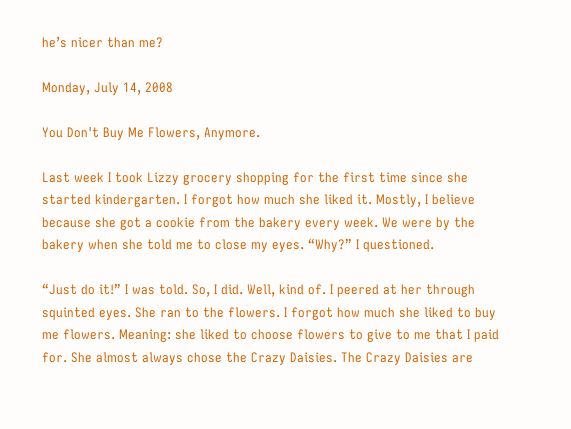he’s nicer than me?

Monday, July 14, 2008

You Don't Buy Me Flowers, Anymore.

Last week I took Lizzy grocery shopping for the first time since she started kindergarten. I forgot how much she liked it. Mostly, I believe because she got a cookie from the bakery every week. We were by the bakery when she told me to close my eyes. “Why?” I questioned.

“Just do it!” I was told. So, I did. Well, kind of. I peered at her through squinted eyes. She ran to the flowers. I forgot how much she liked to buy me flowers. Meaning: she liked to choose flowers to give to me that I paid for. She almost always chose the Crazy Daisies. The Crazy Daisies are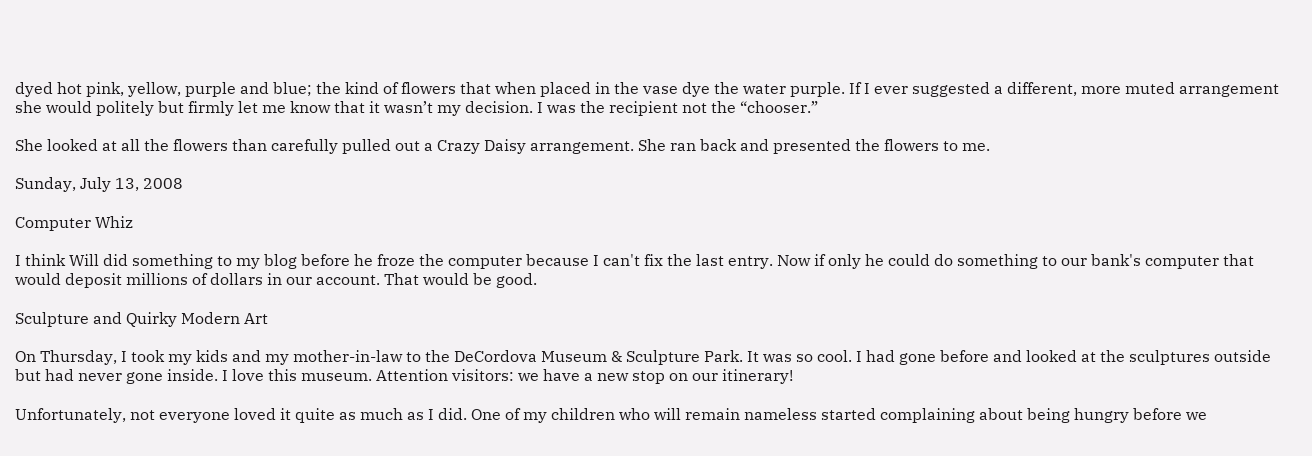dyed hot pink, yellow, purple and blue; the kind of flowers that when placed in the vase dye the water purple. If I ever suggested a different, more muted arrangement she would politely but firmly let me know that it wasn’t my decision. I was the recipient not the “chooser.”

She looked at all the flowers than carefully pulled out a Crazy Daisy arrangement. She ran back and presented the flowers to me.

Sunday, July 13, 2008

Computer Whiz

I think Will did something to my blog before he froze the computer because I can't fix the last entry. Now if only he could do something to our bank's computer that would deposit millions of dollars in our account. That would be good.

Sculpture and Quirky Modern Art

On Thursday, I took my kids and my mother-in-law to the DeCordova Museum & Sculpture Park. It was so cool. I had gone before and looked at the sculptures outside but had never gone inside. I love this museum. Attention visitors: we have a new stop on our itinerary!

Unfortunately, not everyone loved it quite as much as I did. One of my children who will remain nameless started complaining about being hungry before we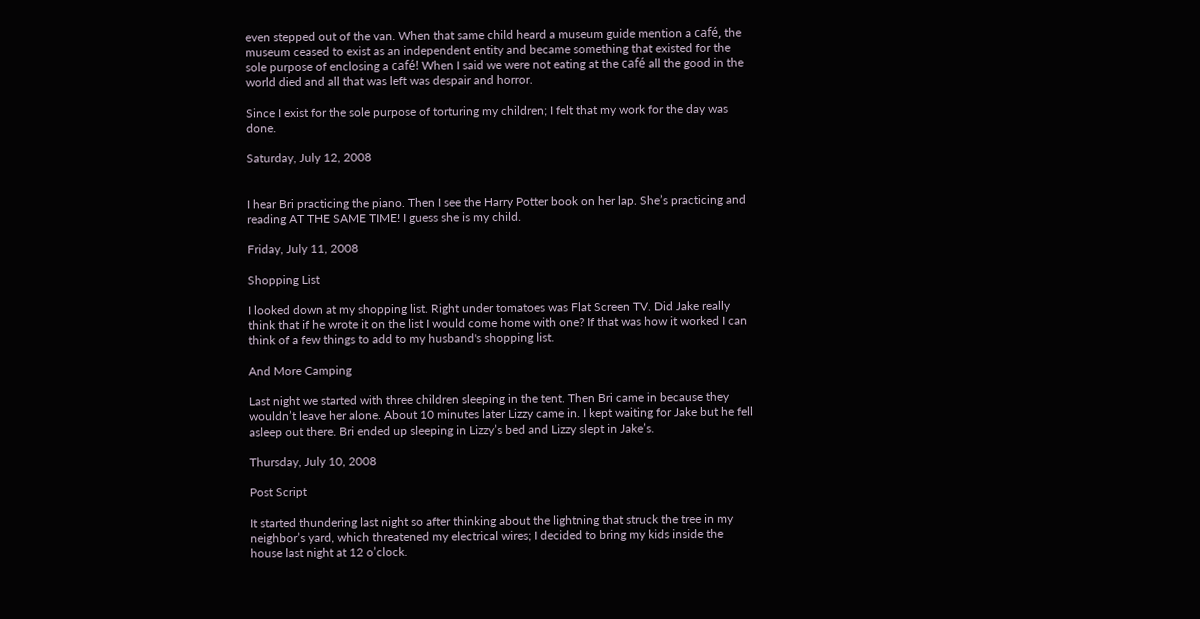even stepped out of the van. When that same child heard a museum guide mention a café, the museum ceased to exist as an independent entity and became something that existed for the sole purpose of enclosing a café! When I said we were not eating at the café all the good in the world died and all that was left was despair and horror.

Since I exist for the sole purpose of torturing my children; I felt that my work for the day was done.

Saturday, July 12, 2008


I hear Bri practicing the piano. Then I see the Harry Potter book on her lap. She’s practicing and reading AT THE SAME TIME! I guess she is my child.

Friday, July 11, 2008

Shopping List

I looked down at my shopping list. Right under tomatoes was Flat Screen TV. Did Jake really think that if he wrote it on the list I would come home with one? If that was how it worked I can think of a few things to add to my husband's shopping list.

And More Camping

Last night we started with three children sleeping in the tent. Then Bri came in because they wouldn’t leave her alone. About 10 minutes later Lizzy came in. I kept waiting for Jake but he fell asleep out there. Bri ended up sleeping in Lizzy’s bed and Lizzy slept in Jake’s.

Thursday, July 10, 2008

Post Script

It started thundering last night so after thinking about the lightning that struck the tree in my neighbor’s yard, which threatened my electrical wires; I decided to bring my kids inside the house last night at 12 o’clock.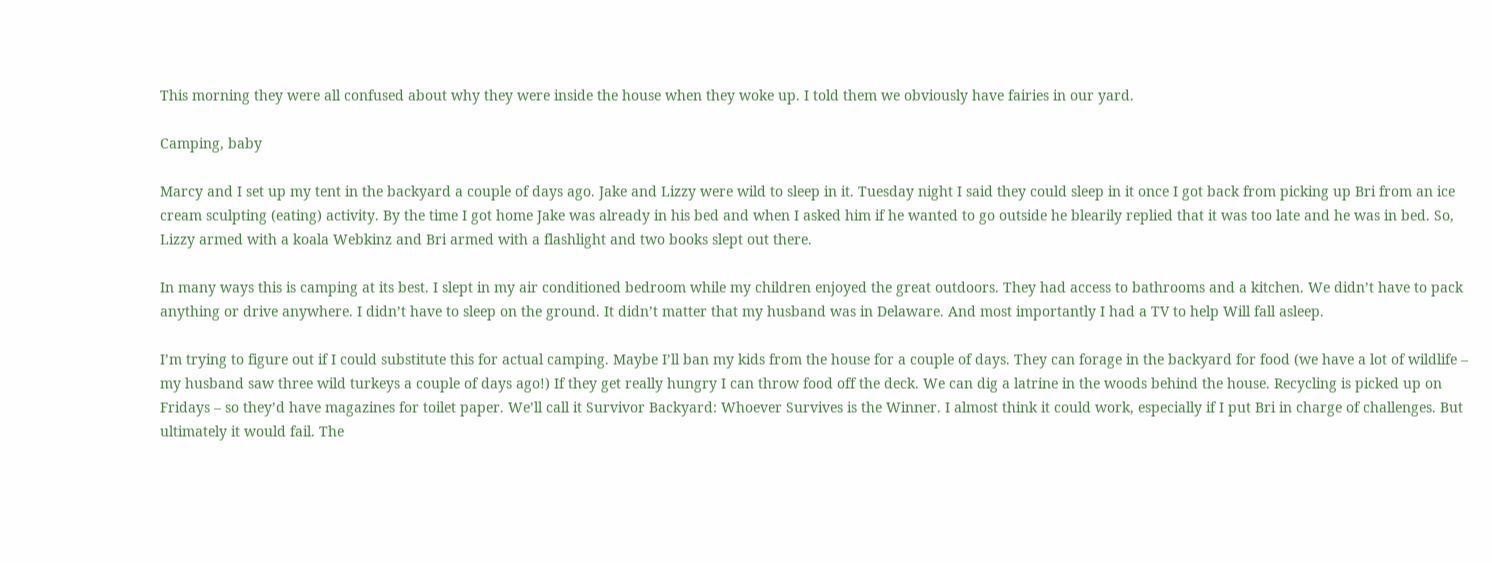This morning they were all confused about why they were inside the house when they woke up. I told them we obviously have fairies in our yard.

Camping, baby

Marcy and I set up my tent in the backyard a couple of days ago. Jake and Lizzy were wild to sleep in it. Tuesday night I said they could sleep in it once I got back from picking up Bri from an ice cream sculpting (eating) activity. By the time I got home Jake was already in his bed and when I asked him if he wanted to go outside he blearily replied that it was too late and he was in bed. So, Lizzy armed with a koala Webkinz and Bri armed with a flashlight and two books slept out there.

In many ways this is camping at its best. I slept in my air conditioned bedroom while my children enjoyed the great outdoors. They had access to bathrooms and a kitchen. We didn’t have to pack anything or drive anywhere. I didn’t have to sleep on the ground. It didn’t matter that my husband was in Delaware. And most importantly I had a TV to help Will fall asleep.

I’m trying to figure out if I could substitute this for actual camping. Maybe I’ll ban my kids from the house for a couple of days. They can forage in the backyard for food (we have a lot of wildlife – my husband saw three wild turkeys a couple of days ago!) If they get really hungry I can throw food off the deck. We can dig a latrine in the woods behind the house. Recycling is picked up on Fridays – so they’d have magazines for toilet paper. We’ll call it Survivor Backyard: Whoever Survives is the Winner. I almost think it could work, especially if I put Bri in charge of challenges. But ultimately it would fail. The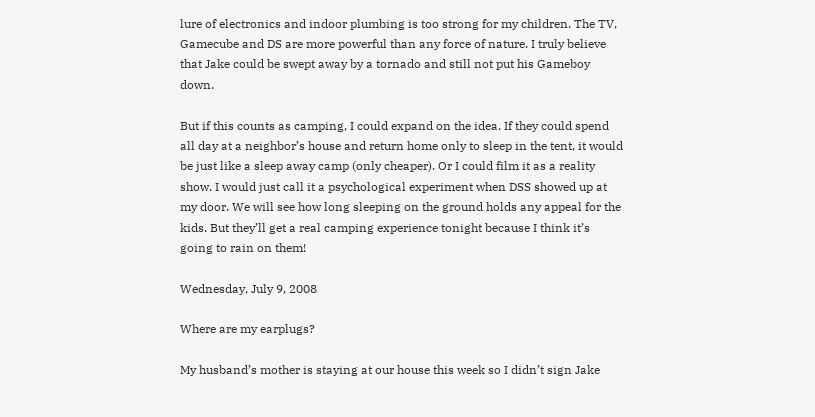lure of electronics and indoor plumbing is too strong for my children. The TV, Gamecube and DS are more powerful than any force of nature. I truly believe that Jake could be swept away by a tornado and still not put his Gameboy down.

But if this counts as camping, I could expand on the idea. If they could spend all day at a neighbor’s house and return home only to sleep in the tent, it would be just like a sleep away camp (only cheaper). Or I could film it as a reality show. I would just call it a psychological experiment when DSS showed up at my door. We will see how long sleeping on the ground holds any appeal for the kids. But they’ll get a real camping experience tonight because I think it’s going to rain on them!

Wednesday, July 9, 2008

Where are my earplugs?

My husband’s mother is staying at our house this week so I didn’t sign Jake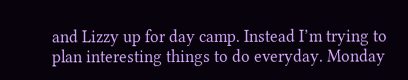and Lizzy up for day camp. Instead I’m trying to plan interesting things to do everyday. Monday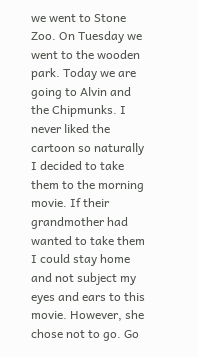we went to Stone Zoo. On Tuesday we went to the wooden park. Today we are going to Alvin and the Chipmunks. I never liked the cartoon so naturally I decided to take them to the morning movie. If their grandmother had wanted to take them I could stay home and not subject my eyes and ears to this movie. However, she chose not to go. Go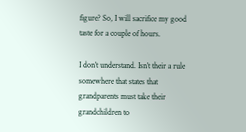figure? So, I will sacrifice my good taste for a couple of hours.

I don’t understand. Isn’t their a rule somewhere that states that grandparents must take their grandchildren to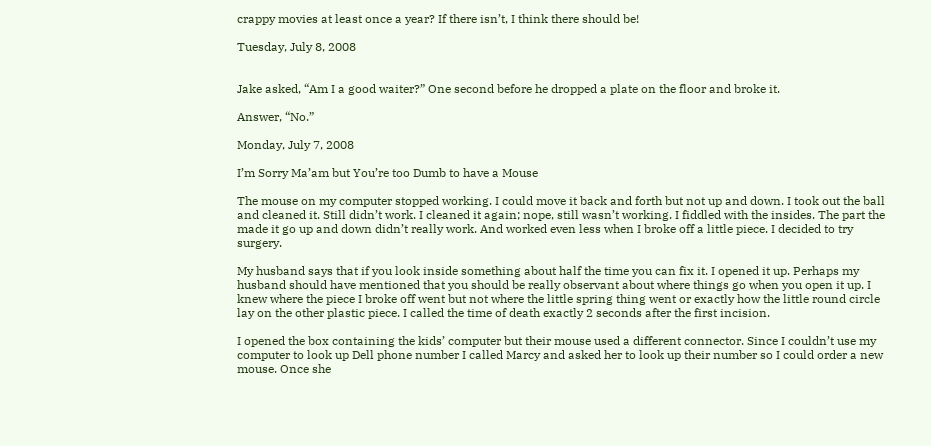crappy movies at least once a year? If there isn’t, I think there should be!

Tuesday, July 8, 2008


Jake asked, “Am I a good waiter?” One second before he dropped a plate on the floor and broke it.

Answer, “No.”

Monday, July 7, 2008

I’m Sorry Ma’am but You’re too Dumb to have a Mouse

The mouse on my computer stopped working. I could move it back and forth but not up and down. I took out the ball and cleaned it. Still didn’t work. I cleaned it again; nope, still wasn’t working. I fiddled with the insides. The part the made it go up and down didn’t really work. And worked even less when I broke off a little piece. I decided to try surgery.

My husband says that if you look inside something about half the time you can fix it. I opened it up. Perhaps my husband should have mentioned that you should be really observant about where things go when you open it up. I knew where the piece I broke off went but not where the little spring thing went or exactly how the little round circle lay on the other plastic piece. I called the time of death exactly 2 seconds after the first incision.

I opened the box containing the kids’ computer but their mouse used a different connector. Since I couldn’t use my computer to look up Dell phone number I called Marcy and asked her to look up their number so I could order a new mouse. Once she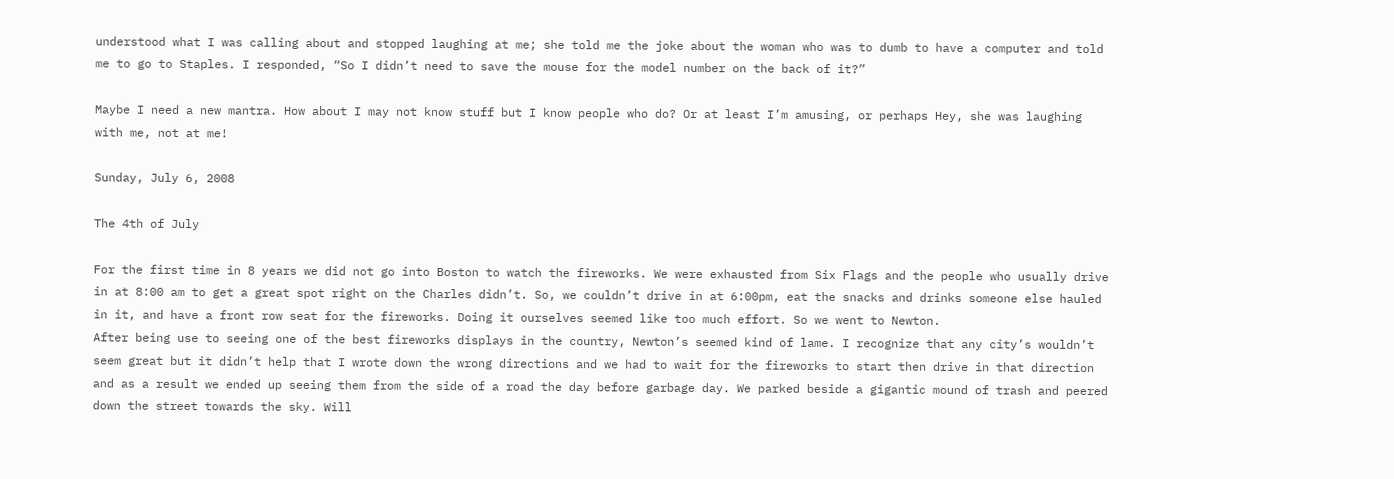understood what I was calling about and stopped laughing at me; she told me the joke about the woman who was to dumb to have a computer and told me to go to Staples. I responded, “So I didn’t need to save the mouse for the model number on the back of it?”

Maybe I need a new mantra. How about I may not know stuff but I know people who do? Or at least I’m amusing, or perhaps Hey, she was laughing with me, not at me!

Sunday, July 6, 2008

The 4th of July

For the first time in 8 years we did not go into Boston to watch the fireworks. We were exhausted from Six Flags and the people who usually drive in at 8:00 am to get a great spot right on the Charles didn’t. So, we couldn’t drive in at 6:00pm, eat the snacks and drinks someone else hauled in it, and have a front row seat for the fireworks. Doing it ourselves seemed like too much effort. So we went to Newton.
After being use to seeing one of the best fireworks displays in the country, Newton’s seemed kind of lame. I recognize that any city’s wouldn’t seem great but it didn’t help that I wrote down the wrong directions and we had to wait for the fireworks to start then drive in that direction and as a result we ended up seeing them from the side of a road the day before garbage day. We parked beside a gigantic mound of trash and peered down the street towards the sky. Will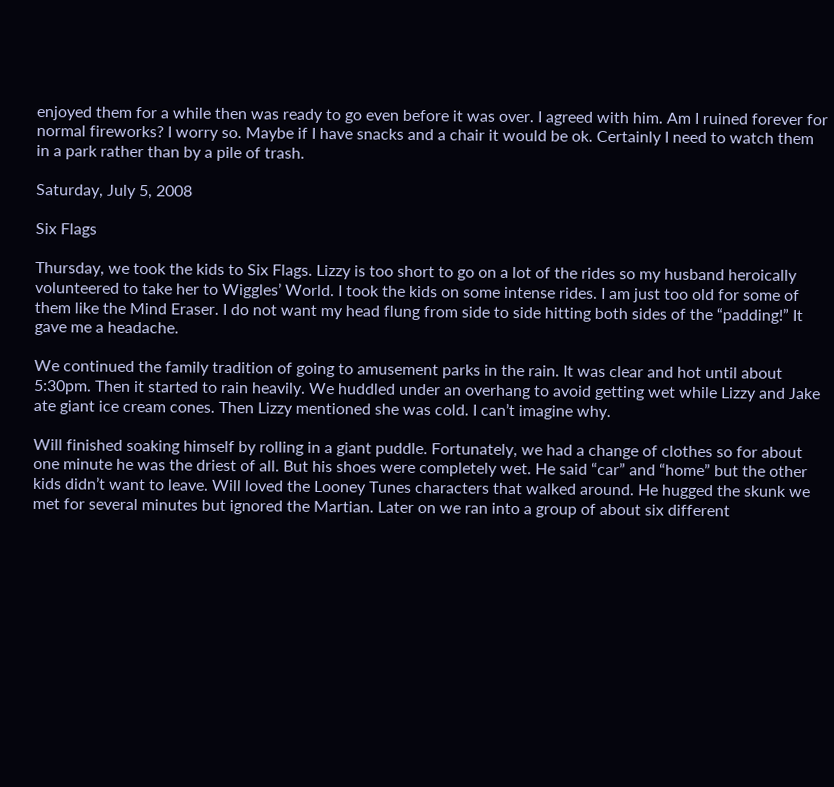enjoyed them for a while then was ready to go even before it was over. I agreed with him. Am I ruined forever for normal fireworks? I worry so. Maybe if I have snacks and a chair it would be ok. Certainly I need to watch them in a park rather than by a pile of trash.

Saturday, July 5, 2008

Six Flags

Thursday, we took the kids to Six Flags. Lizzy is too short to go on a lot of the rides so my husband heroically volunteered to take her to Wiggles’ World. I took the kids on some intense rides. I am just too old for some of them like the Mind Eraser. I do not want my head flung from side to side hitting both sides of the “padding!” It gave me a headache.

We continued the family tradition of going to amusement parks in the rain. It was clear and hot until about 5:30pm. Then it started to rain heavily. We huddled under an overhang to avoid getting wet while Lizzy and Jake ate giant ice cream cones. Then Lizzy mentioned she was cold. I can’t imagine why.

Will finished soaking himself by rolling in a giant puddle. Fortunately, we had a change of clothes so for about one minute he was the driest of all. But his shoes were completely wet. He said “car” and “home” but the other kids didn’t want to leave. Will loved the Looney Tunes characters that walked around. He hugged the skunk we met for several minutes but ignored the Martian. Later on we ran into a group of about six different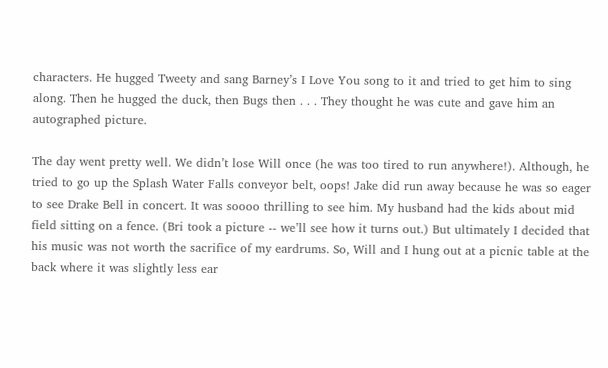characters. He hugged Tweety and sang Barney’s I Love You song to it and tried to get him to sing along. Then he hugged the duck, then Bugs then . . . They thought he was cute and gave him an autographed picture.

The day went pretty well. We didn’t lose Will once (he was too tired to run anywhere!). Although, he tried to go up the Splash Water Falls conveyor belt, oops! Jake did run away because he was so eager to see Drake Bell in concert. It was soooo thrilling to see him. My husband had the kids about mid field sitting on a fence. (Bri took a picture -- we’ll see how it turns out.) But ultimately I decided that his music was not worth the sacrifice of my eardrums. So, Will and I hung out at a picnic table at the back where it was slightly less ear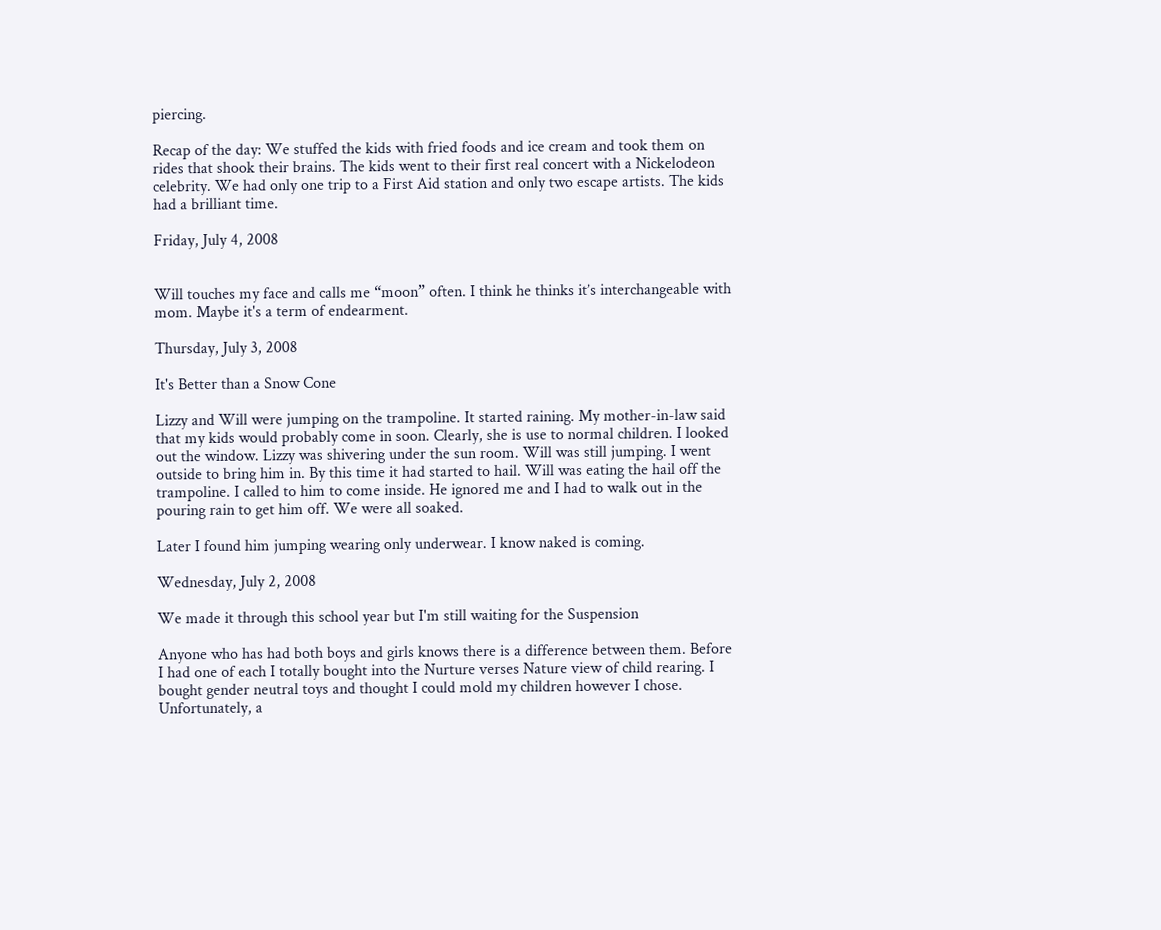piercing.

Recap of the day: We stuffed the kids with fried foods and ice cream and took them on rides that shook their brains. The kids went to their first real concert with a Nickelodeon celebrity. We had only one trip to a First Aid station and only two escape artists. The kids had a brilliant time.

Friday, July 4, 2008


Will touches my face and calls me “moon” often. I think he thinks it’s interchangeable with mom. Maybe it's a term of endearment.

Thursday, July 3, 2008

It's Better than a Snow Cone

Lizzy and Will were jumping on the trampoline. It started raining. My mother-in-law said that my kids would probably come in soon. Clearly, she is use to normal children. I looked out the window. Lizzy was shivering under the sun room. Will was still jumping. I went outside to bring him in. By this time it had started to hail. Will was eating the hail off the trampoline. I called to him to come inside. He ignored me and I had to walk out in the pouring rain to get him off. We were all soaked.

Later I found him jumping wearing only underwear. I know naked is coming.

Wednesday, July 2, 2008

We made it through this school year but I'm still waiting for the Suspension

Anyone who has had both boys and girls knows there is a difference between them. Before I had one of each I totally bought into the Nurture verses Nature view of child rearing. I bought gender neutral toys and thought I could mold my children however I chose. Unfortunately, a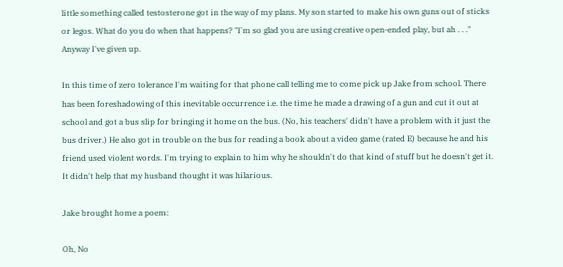little something called testosterone got in the way of my plans. My son started to make his own guns out of sticks or legos. What do you do when that happens? "I'm so glad you are using creative open-ended play, but ah . . ." Anyway I've given up.

In this time of zero tolerance I'm waiting for that phone call telling me to come pick up Jake from school. There has been foreshadowing of this inevitable occurrence i.e. the time he made a drawing of a gun and cut it out at school and got a bus slip for bringing it home on the bus. (No, his teachers' didn't have a problem with it just the bus driver.) He also got in trouble on the bus for reading a book about a video game (rated E) because he and his friend used violent words. I'm trying to explain to him why he shouldn't do that kind of stuff but he doesn't get it. It didn't help that my husband thought it was hilarious.

Jake brought home a poem:

Oh, No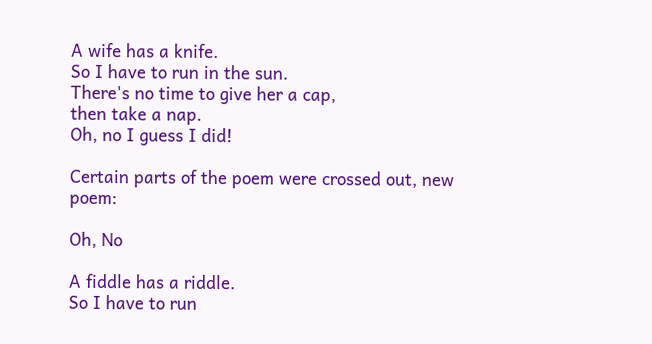A wife has a knife.
So I have to run in the sun.
There's no time to give her a cap,
then take a nap.
Oh, no I guess I did!

Certain parts of the poem were crossed out, new poem:

Oh, No

A fiddle has a riddle.
So I have to run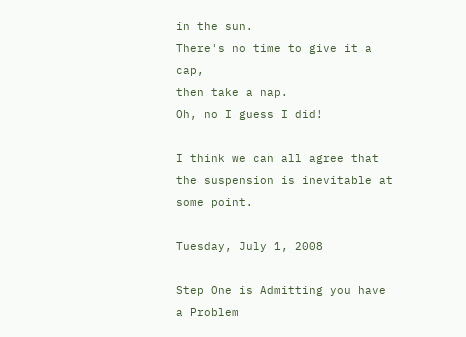in the sun.
There's no time to give it a cap,
then take a nap.
Oh, no I guess I did!

I think we can all agree that the suspension is inevitable at some point.

Tuesday, July 1, 2008

Step One is Admitting you have a Problem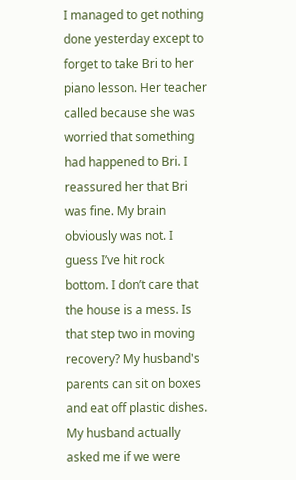I managed to get nothing done yesterday except to forget to take Bri to her piano lesson. Her teacher called because she was worried that something had happened to Bri. I reassured her that Bri was fine. My brain obviously was not. I guess I’ve hit rock bottom. I don’t care that the house is a mess. Is that step two in moving recovery? My husband's parents can sit on boxes and eat off plastic dishes. My husband actually asked me if we were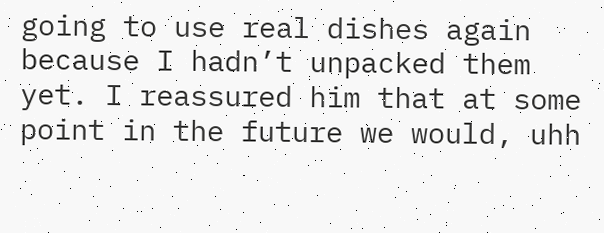going to use real dishes again because I hadn’t unpacked them yet. I reassured him that at some point in the future we would, uhh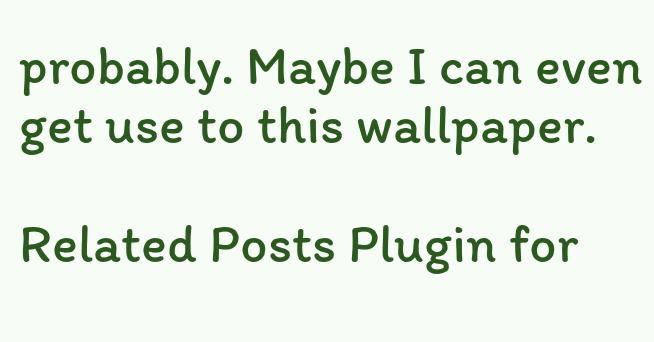probably. Maybe I can even get use to this wallpaper.

Related Posts Plugin for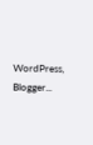WordPress, Blogger...